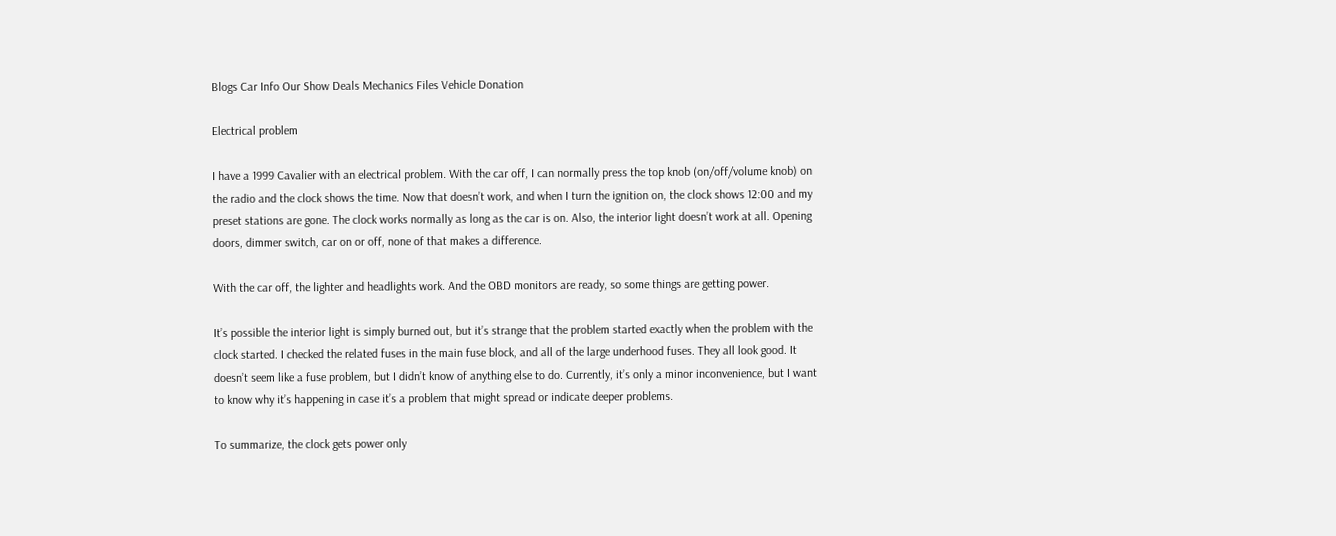Blogs Car Info Our Show Deals Mechanics Files Vehicle Donation

Electrical problem

I have a 1999 Cavalier with an electrical problem. With the car off, I can normally press the top knob (on/off/volume knob) on the radio and the clock shows the time. Now that doesn’t work, and when I turn the ignition on, the clock shows 12:00 and my preset stations are gone. The clock works normally as long as the car is on. Also, the interior light doesn’t work at all. Opening doors, dimmer switch, car on or off, none of that makes a difference.

With the car off, the lighter and headlights work. And the OBD monitors are ready, so some things are getting power.

It’s possible the interior light is simply burned out, but it’s strange that the problem started exactly when the problem with the clock started. I checked the related fuses in the main fuse block, and all of the large underhood fuses. They all look good. It doesn’t seem like a fuse problem, but I didn’t know of anything else to do. Currently, it’s only a minor inconvenience, but I want to know why it’s happening in case it’s a problem that might spread or indicate deeper problems.

To summarize, the clock gets power only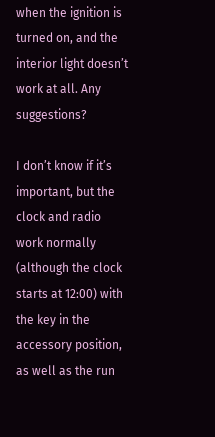when the ignition is turned on, and the interior light doesn’t work at all. Any suggestions?

I don’t know if it’s important, but the clock and radio work normally (although the clock starts at 12:00) with the key in the accessory position, as well as the run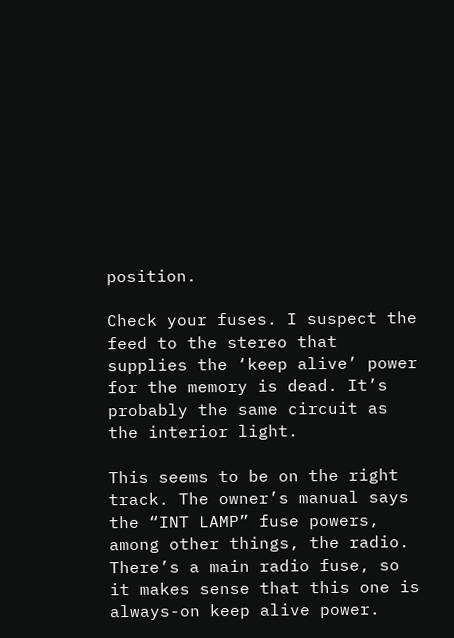position.

Check your fuses. I suspect the feed to the stereo that supplies the ‘keep alive’ power for the memory is dead. It’s probably the same circuit as the interior light.

This seems to be on the right track. The owner’s manual says the “INT LAMP” fuse powers, among other things, the radio. There’s a main radio fuse, so it makes sense that this one is always-on keep alive power.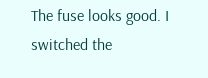The fuse looks good. I switched the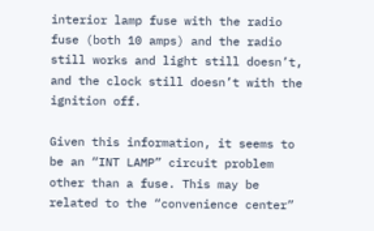interior lamp fuse with the radio fuse (both 10 amps) and the radio still works and light still doesn’t, and the clock still doesn’t with the ignition off.

Given this information, it seems to be an “INT LAMP” circuit problem other than a fuse. This may be related to the “convenience center”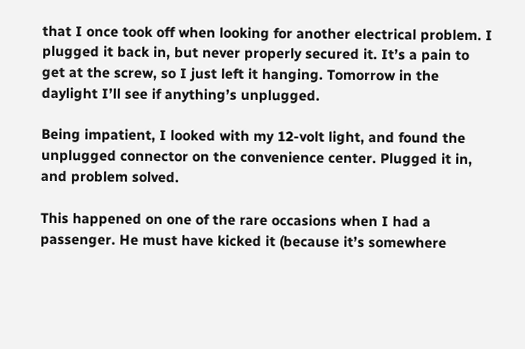that I once took off when looking for another electrical problem. I plugged it back in, but never properly secured it. It’s a pain to get at the screw, so I just left it hanging. Tomorrow in the daylight I’ll see if anything’s unplugged.

Being impatient, I looked with my 12-volt light, and found the unplugged connector on the convenience center. Plugged it in, and problem solved.

This happened on one of the rare occasions when I had a passenger. He must have kicked it (because it’s somewhere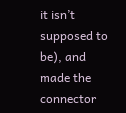it isn’t supposed to be), and made the connector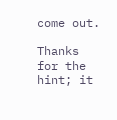come out.

Thanks for the hint; it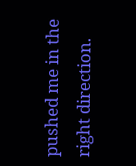pushed me in the right direction.